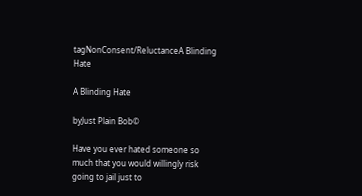tagNonConsent/ReluctanceA Blinding Hate

A Blinding Hate

byJust Plain Bob©

Have you ever hated someone so much that you would willingly risk going to jail just to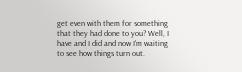get even with them for something that they had done to you? Well, I have and I did and now I'm waiting to see how things turn out.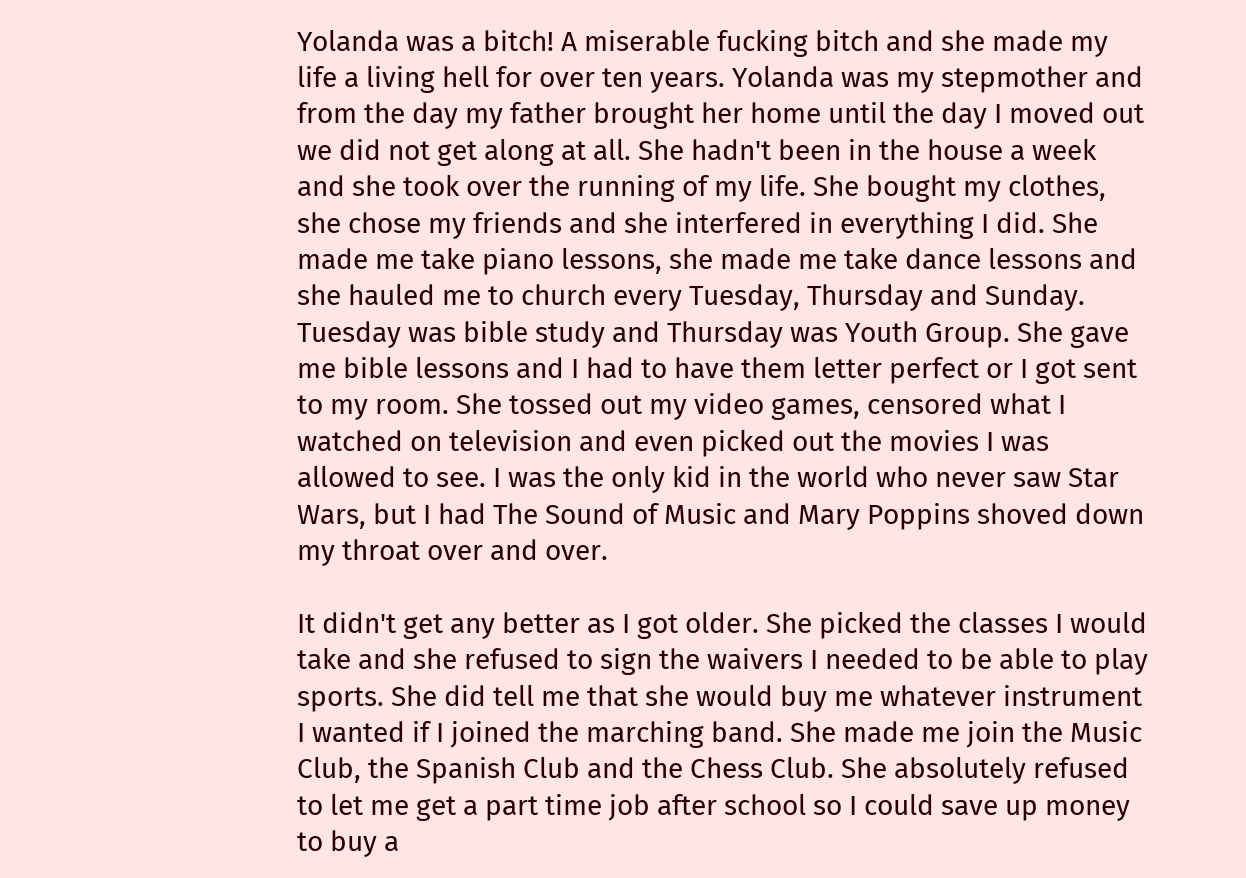Yolanda was a bitch! A miserable fucking bitch and she made my life a living hell for over ten years. Yolanda was my stepmother and from the day my father brought her home until the day I moved out we did not get along at all. She hadn't been in the house a week and she took over the running of my life. She bought my clothes, she chose my friends and she interfered in everything I did. She made me take piano lessons, she made me take dance lessons and she hauled me to church every Tuesday, Thursday and Sunday. Tuesday was bible study and Thursday was Youth Group. She gave me bible lessons and I had to have them letter perfect or I got sent to my room. She tossed out my video games, censored what I watched on television and even picked out the movies I was allowed to see. I was the only kid in the world who never saw Star Wars, but I had The Sound of Music and Mary Poppins shoved down my throat over and over.

It didn't get any better as I got older. She picked the classes I would take and she refused to sign the waivers I needed to be able to play sports. She did tell me that she would buy me whatever instrument I wanted if I joined the marching band. She made me join the Music Club, the Spanish Club and the Chess Club. She absolutely refused to let me get a part time job after school so I could save up money to buy a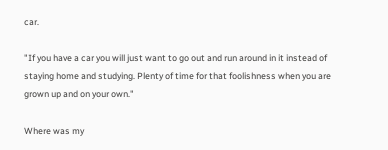car.

"If you have a car you will just want to go out and run around in it instead of staying home and studying. Plenty of time for that foolishness when you are grown up and on your own."

Where was my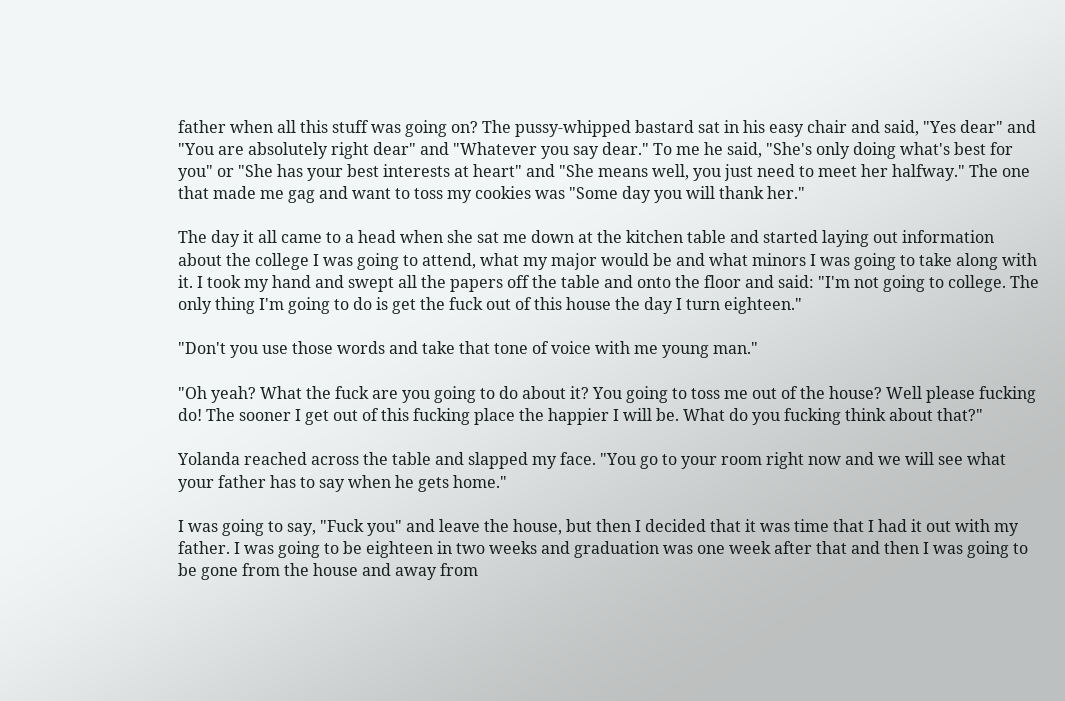father when all this stuff was going on? The pussy-whipped bastard sat in his easy chair and said, "Yes dear" and "You are absolutely right dear" and "Whatever you say dear." To me he said, "She's only doing what's best for you" or "She has your best interests at heart" and "She means well, you just need to meet her halfway." The one that made me gag and want to toss my cookies was "Some day you will thank her."

The day it all came to a head when she sat me down at the kitchen table and started laying out information about the college I was going to attend, what my major would be and what minors I was going to take along with it. I took my hand and swept all the papers off the table and onto the floor and said: "I'm not going to college. The only thing I'm going to do is get the fuck out of this house the day I turn eighteen."

"Don't you use those words and take that tone of voice with me young man."

"Oh yeah? What the fuck are you going to do about it? You going to toss me out of the house? Well please fucking do! The sooner I get out of this fucking place the happier I will be. What do you fucking think about that?"

Yolanda reached across the table and slapped my face. "You go to your room right now and we will see what your father has to say when he gets home."

I was going to say, "Fuck you" and leave the house, but then I decided that it was time that I had it out with my father. I was going to be eighteen in two weeks and graduation was one week after that and then I was going to be gone from the house and away from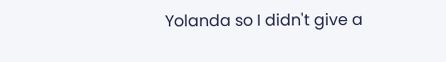Yolanda so I didn't give a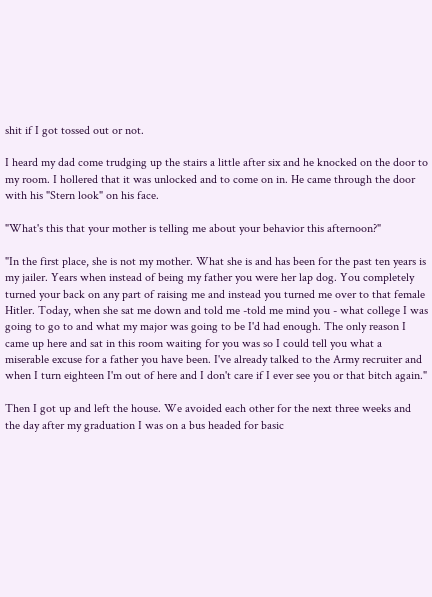shit if I got tossed out or not.

I heard my dad come trudging up the stairs a little after six and he knocked on the door to my room. I hollered that it was unlocked and to come on in. He came through the door with his "Stern look" on his face.

"What's this that your mother is telling me about your behavior this afternoon?"

"In the first place, she is not my mother. What she is and has been for the past ten years is my jailer. Years when instead of being my father you were her lap dog. You completely turned your back on any part of raising me and instead you turned me over to that female Hitler. Today, when she sat me down and told me -told me mind you - what college I was going to go to and what my major was going to be I'd had enough. The only reason I came up here and sat in this room waiting for you was so I could tell you what a miserable excuse for a father you have been. I've already talked to the Army recruiter and when I turn eighteen I'm out of here and I don't care if I ever see you or that bitch again."

Then I got up and left the house. We avoided each other for the next three weeks and the day after my graduation I was on a bus headed for basic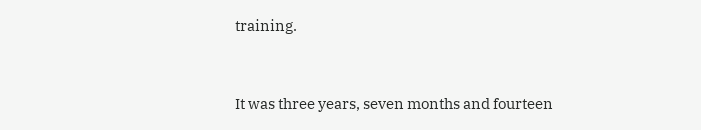training.


It was three years, seven months and fourteen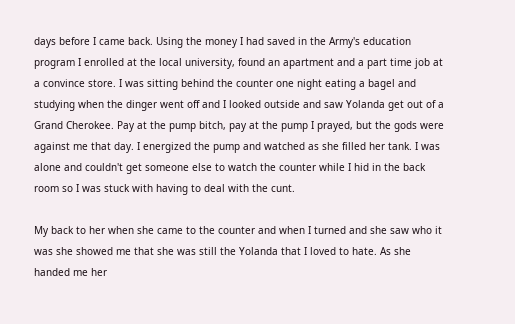days before I came back. Using the money I had saved in the Army's education program I enrolled at the local university, found an apartment and a part time job at a convince store. I was sitting behind the counter one night eating a bagel and studying when the dinger went off and I looked outside and saw Yolanda get out of a Grand Cherokee. Pay at the pump bitch, pay at the pump I prayed, but the gods were against me that day. I energized the pump and watched as she filled her tank. I was alone and couldn't get someone else to watch the counter while I hid in the back room so I was stuck with having to deal with the cunt.

My back to her when she came to the counter and when I turned and she saw who it was she showed me that she was still the Yolanda that I loved to hate. As she handed me her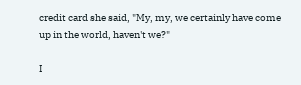credit card she said, "My, my, we certainly have come up in the world, haven't we?"

I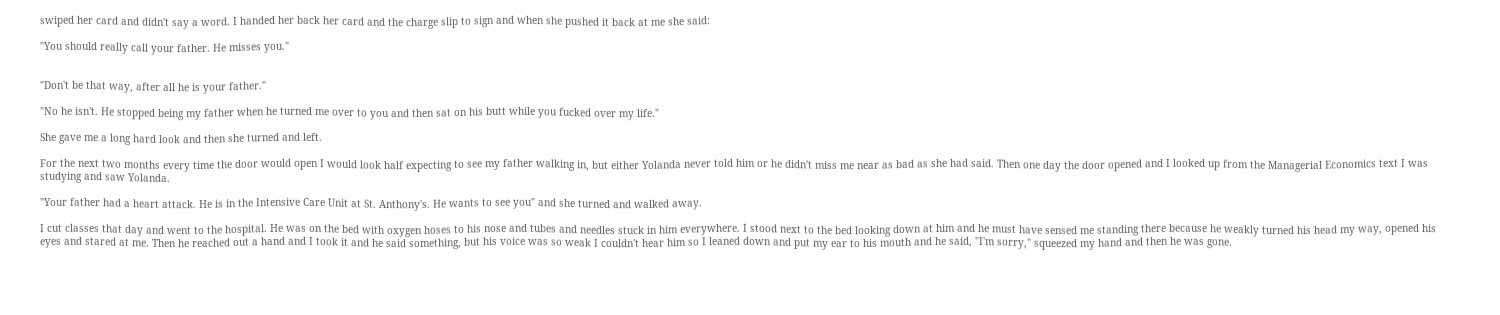swiped her card and didn't say a word. I handed her back her card and the charge slip to sign and when she pushed it back at me she said:

"You should really call your father. He misses you."


"Don't be that way, after all he is your father."

"No he isn't. He stopped being my father when he turned me over to you and then sat on his butt while you fucked over my life."

She gave me a long hard look and then she turned and left.

For the next two months every time the door would open I would look half expecting to see my father walking in, but either Yolanda never told him or he didn't miss me near as bad as she had said. Then one day the door opened and I looked up from the Managerial Economics text I was studying and saw Yolanda.

"Your father had a heart attack. He is in the Intensive Care Unit at St. Anthony's. He wants to see you" and she turned and walked away.

I cut classes that day and went to the hospital. He was on the bed with oxygen hoses to his nose and tubes and needles stuck in him everywhere. I stood next to the bed looking down at him and he must have sensed me standing there because he weakly turned his head my way, opened his eyes and stared at me. Then he reached out a hand and I took it and he said something, but his voice was so weak I couldn't hear him so I leaned down and put my ear to his mouth and he said, "I'm sorry," squeezed my hand and then he was gone.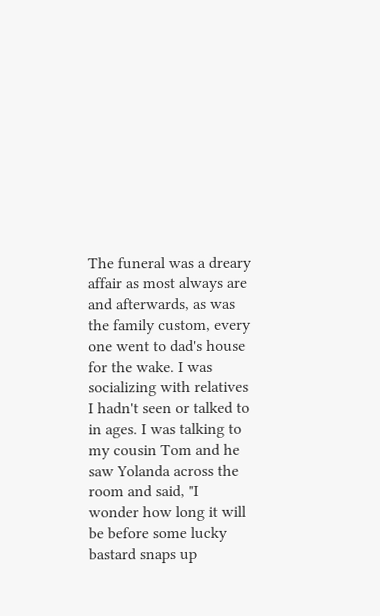The funeral was a dreary affair as most always are and afterwards, as was the family custom, every one went to dad's house for the wake. I was socializing with relatives I hadn't seen or talked to in ages. I was talking to my cousin Tom and he saw Yolanda across the room and said, "I wonder how long it will be before some lucky bastard snaps up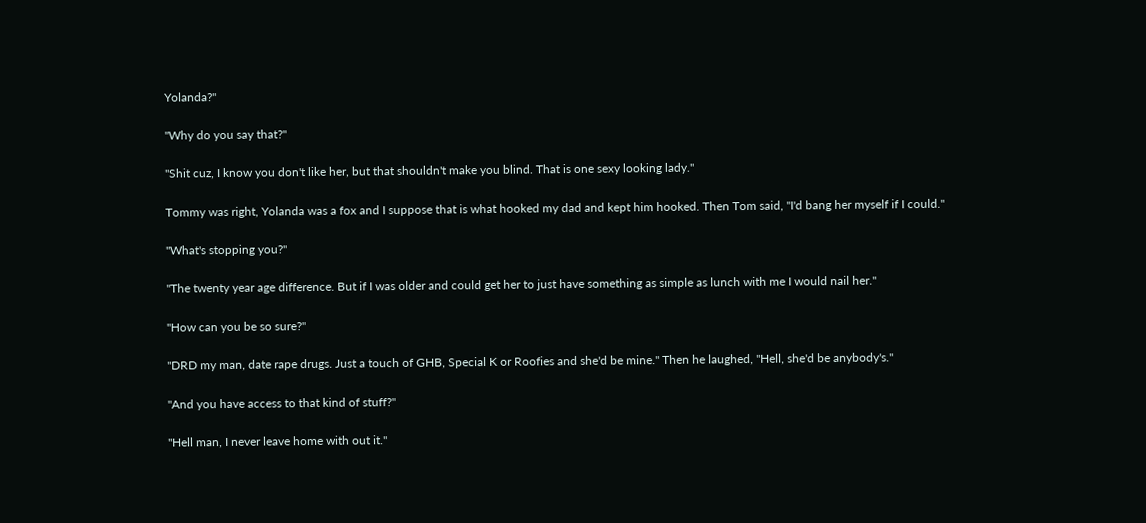Yolanda?"

"Why do you say that?"

"Shit cuz, I know you don't like her, but that shouldn't make you blind. That is one sexy looking lady."

Tommy was right, Yolanda was a fox and I suppose that is what hooked my dad and kept him hooked. Then Tom said, "I'd bang her myself if I could."

"What's stopping you?"

"The twenty year age difference. But if I was older and could get her to just have something as simple as lunch with me I would nail her."

"How can you be so sure?"

"DRD my man, date rape drugs. Just a touch of GHB, Special K or Roofies and she'd be mine." Then he laughed, "Hell, she'd be anybody's."

"And you have access to that kind of stuff?"

"Hell man, I never leave home with out it."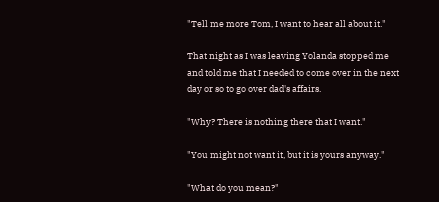"Tell me more Tom, I want to hear all about it."

That night as I was leaving Yolanda stopped me and told me that I needed to come over in the next day or so to go over dad's affairs.

"Why? There is nothing there that I want."

"You might not want it, but it is yours anyway."

"What do you mean?"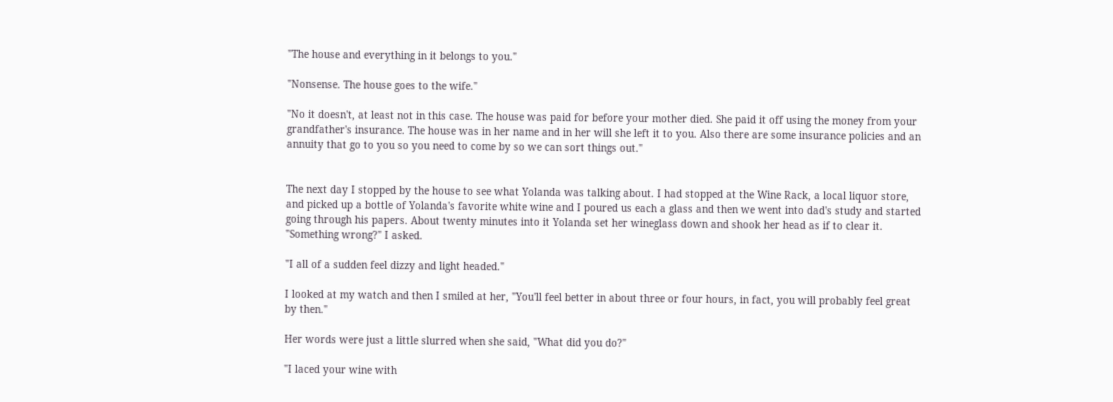"The house and everything in it belongs to you."

"Nonsense. The house goes to the wife."

"No it doesn't, at least not in this case. The house was paid for before your mother died. She paid it off using the money from your grandfather's insurance. The house was in her name and in her will she left it to you. Also there are some insurance policies and an annuity that go to you so you need to come by so we can sort things out."


The next day I stopped by the house to see what Yolanda was talking about. I had stopped at the Wine Rack, a local liquor store, and picked up a bottle of Yolanda's favorite white wine and I poured us each a glass and then we went into dad's study and started going through his papers. About twenty minutes into it Yolanda set her wineglass down and shook her head as if to clear it. "Something wrong?" I asked.

"I all of a sudden feel dizzy and light headed."

I looked at my watch and then I smiled at her, "You'll feel better in about three or four hours, in fact, you will probably feel great by then."

Her words were just a little slurred when she said, "What did you do?"

"I laced your wine with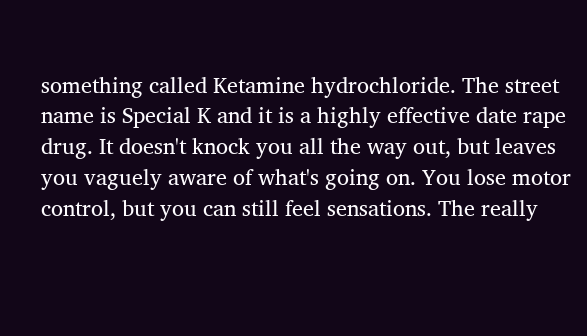something called Ketamine hydrochloride. The street name is Special K and it is a highly effective date rape drug. It doesn't knock you all the way out, but leaves you vaguely aware of what's going on. You lose motor control, but you can still feel sensations. The really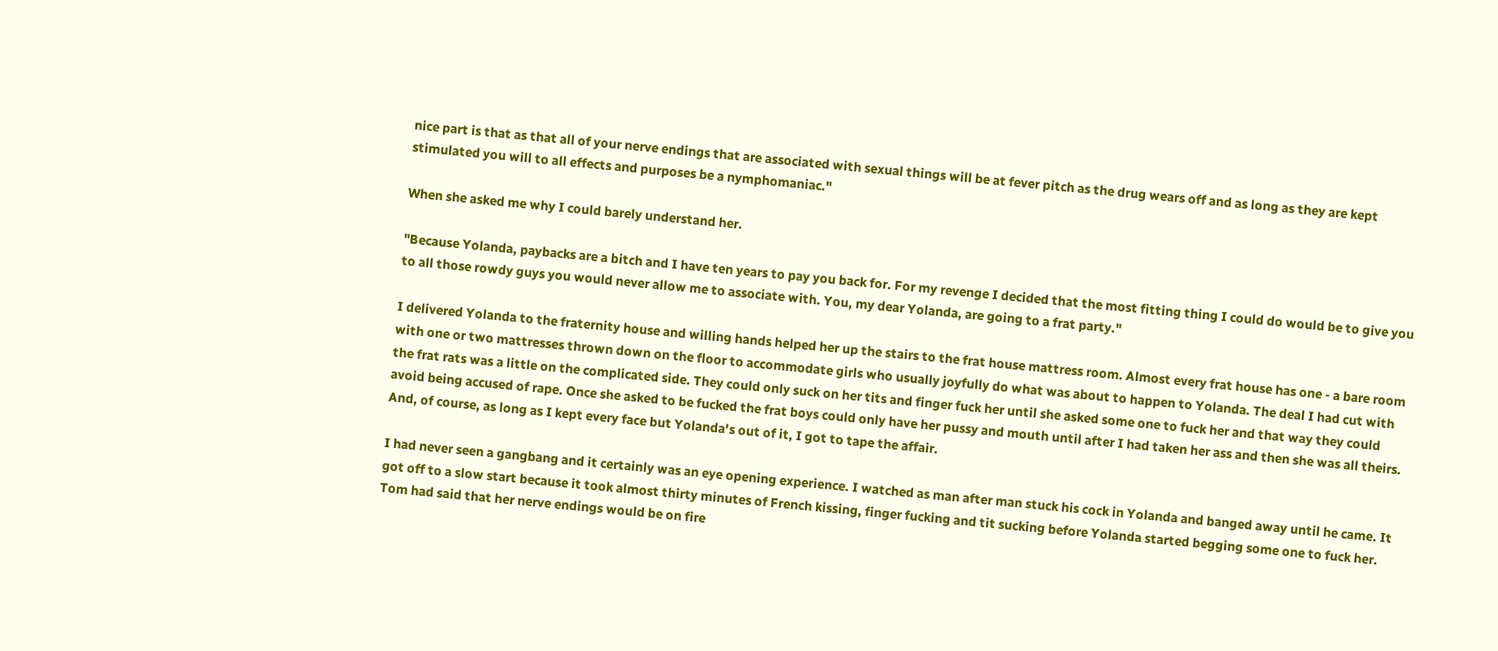nice part is that as that all of your nerve endings that are associated with sexual things will be at fever pitch as the drug wears off and as long as they are kept stimulated you will to all effects and purposes be a nymphomaniac."

When she asked me why I could barely understand her.

"Because Yolanda, paybacks are a bitch and I have ten years to pay you back for. For my revenge I decided that the most fitting thing I could do would be to give you to all those rowdy guys you would never allow me to associate with. You, my dear Yolanda, are going to a frat party."

I delivered Yolanda to the fraternity house and willing hands helped her up the stairs to the frat house mattress room. Almost every frat house has one - a bare room with one or two mattresses thrown down on the floor to accommodate girls who usually joyfully do what was about to happen to Yolanda. The deal I had cut with the frat rats was a little on the complicated side. They could only suck on her tits and finger fuck her until she asked some one to fuck her and that way they could avoid being accused of rape. Once she asked to be fucked the frat boys could only have her pussy and mouth until after I had taken her ass and then she was all theirs. And, of course, as long as I kept every face but Yolanda's out of it, I got to tape the affair.

I had never seen a gangbang and it certainly was an eye opening experience. I watched as man after man stuck his cock in Yolanda and banged away until he came. It got off to a slow start because it took almost thirty minutes of French kissing, finger fucking and tit sucking before Yolanda started begging some one to fuck her. Tom had said that her nerve endings would be on fire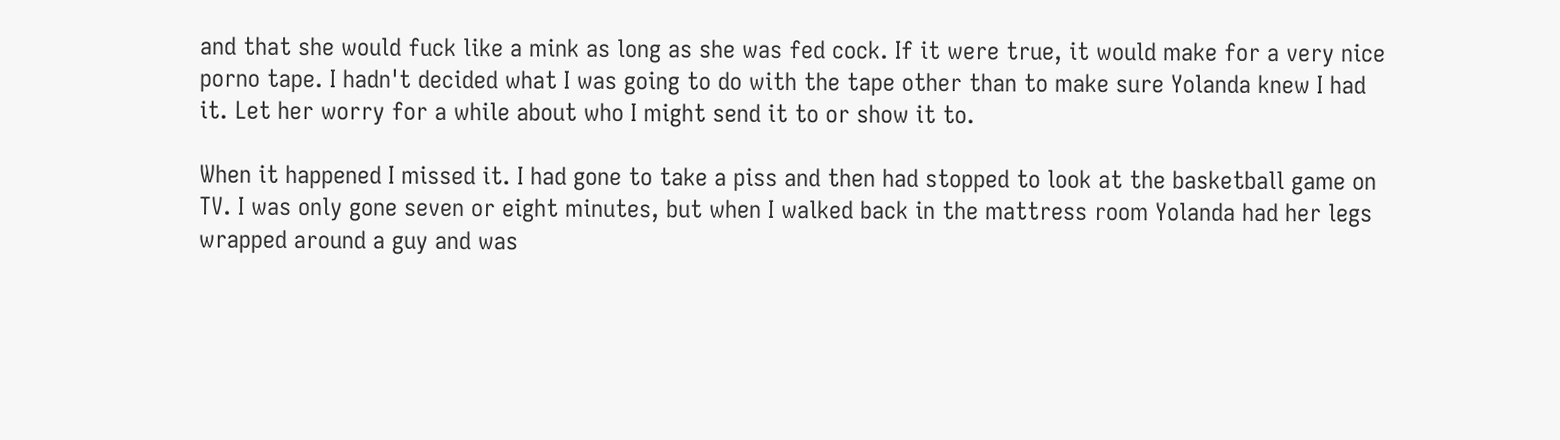and that she would fuck like a mink as long as she was fed cock. If it were true, it would make for a very nice porno tape. I hadn't decided what I was going to do with the tape other than to make sure Yolanda knew I had it. Let her worry for a while about who I might send it to or show it to.

When it happened I missed it. I had gone to take a piss and then had stopped to look at the basketball game on TV. I was only gone seven or eight minutes, but when I walked back in the mattress room Yolanda had her legs wrapped around a guy and was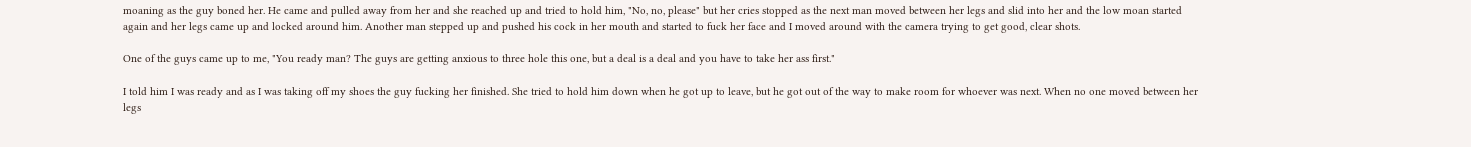moaning as the guy boned her. He came and pulled away from her and she reached up and tried to hold him, "No, no, please" but her cries stopped as the next man moved between her legs and slid into her and the low moan started again and her legs came up and locked around him. Another man stepped up and pushed his cock in her mouth and started to fuck her face and I moved around with the camera trying to get good, clear shots.

One of the guys came up to me, "You ready man? The guys are getting anxious to three hole this one, but a deal is a deal and you have to take her ass first."

I told him I was ready and as I was taking off my shoes the guy fucking her finished. She tried to hold him down when he got up to leave, but he got out of the way to make room for whoever was next. When no one moved between her legs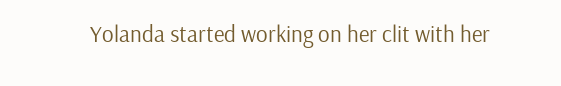Yolanda started working on her clit with her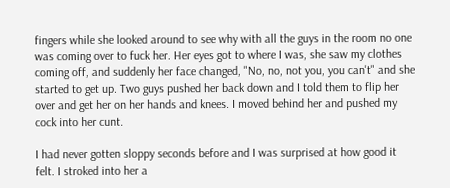fingers while she looked around to see why with all the guys in the room no one was coming over to fuck her. Her eyes got to where I was, she saw my clothes coming off, and suddenly her face changed, "No, no, not you, you can't" and she started to get up. Two guys pushed her back down and I told them to flip her over and get her on her hands and knees. I moved behind her and pushed my cock into her cunt.

I had never gotten sloppy seconds before and I was surprised at how good it felt. I stroked into her a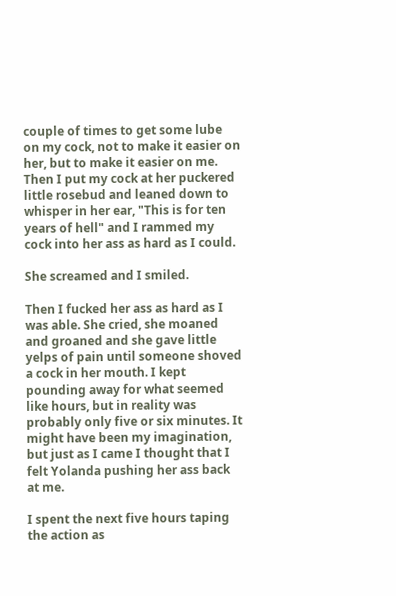couple of times to get some lube on my cock, not to make it easier on her, but to make it easier on me. Then I put my cock at her puckered little rosebud and leaned down to whisper in her ear, "This is for ten years of hell" and I rammed my cock into her ass as hard as I could.

She screamed and I smiled.

Then I fucked her ass as hard as I was able. She cried, she moaned and groaned and she gave little yelps of pain until someone shoved a cock in her mouth. I kept pounding away for what seemed like hours, but in reality was probably only five or six minutes. It might have been my imagination, but just as I came I thought that I felt Yolanda pushing her ass back at me.

I spent the next five hours taping the action as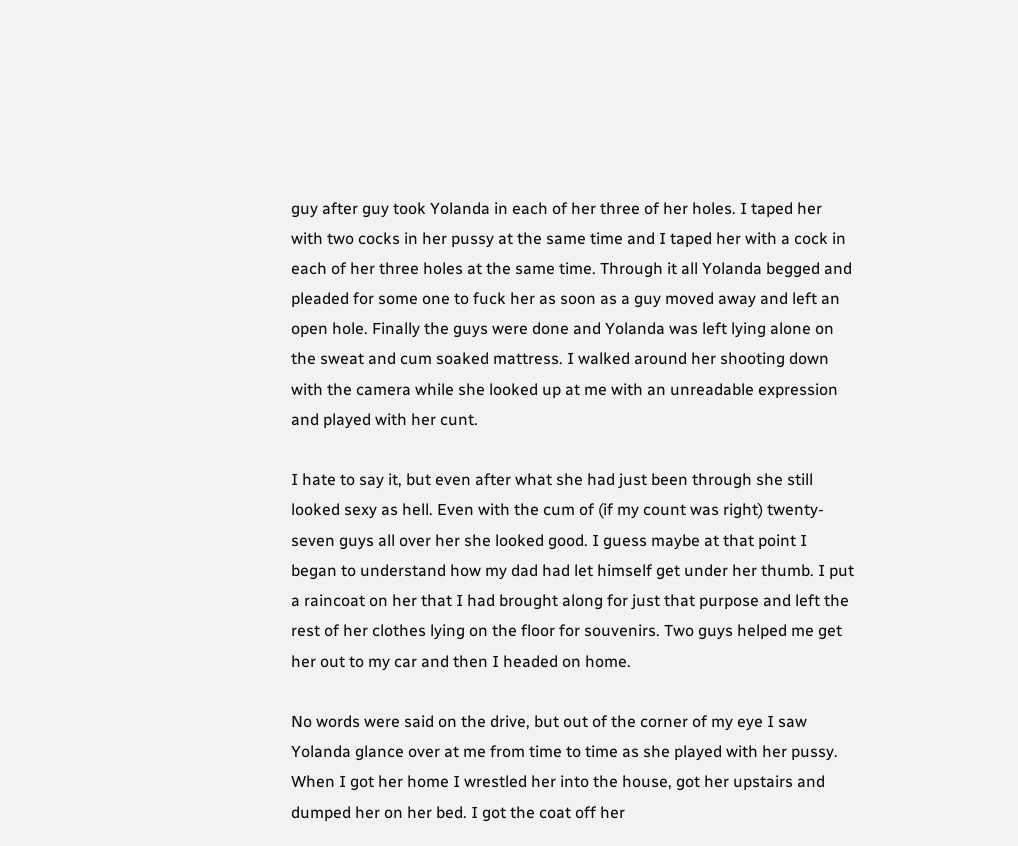guy after guy took Yolanda in each of her three of her holes. I taped her with two cocks in her pussy at the same time and I taped her with a cock in each of her three holes at the same time. Through it all Yolanda begged and pleaded for some one to fuck her as soon as a guy moved away and left an open hole. Finally the guys were done and Yolanda was left lying alone on the sweat and cum soaked mattress. I walked around her shooting down with the camera while she looked up at me with an unreadable expression and played with her cunt.

I hate to say it, but even after what she had just been through she still looked sexy as hell. Even with the cum of (if my count was right) twenty-seven guys all over her she looked good. I guess maybe at that point I began to understand how my dad had let himself get under her thumb. I put a raincoat on her that I had brought along for just that purpose and left the rest of her clothes lying on the floor for souvenirs. Two guys helped me get her out to my car and then I headed on home.

No words were said on the drive, but out of the corner of my eye I saw Yolanda glance over at me from time to time as she played with her pussy. When I got her home I wrestled her into the house, got her upstairs and dumped her on her bed. I got the coat off her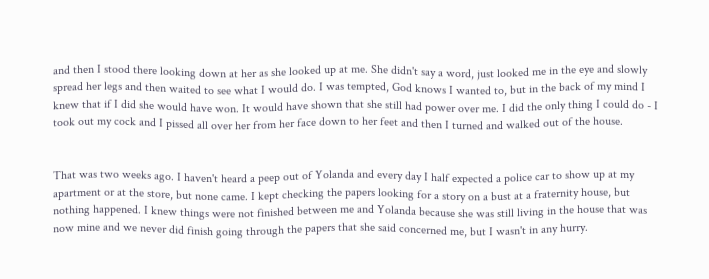and then I stood there looking down at her as she looked up at me. She didn't say a word, just looked me in the eye and slowly spread her legs and then waited to see what I would do. I was tempted, God knows I wanted to, but in the back of my mind I knew that if I did she would have won. It would have shown that she still had power over me. I did the only thing I could do - I took out my cock and I pissed all over her from her face down to her feet and then I turned and walked out of the house.


That was two weeks ago. I haven't heard a peep out of Yolanda and every day I half expected a police car to show up at my apartment or at the store, but none came. I kept checking the papers looking for a story on a bust at a fraternity house, but nothing happened. I knew things were not finished between me and Yolanda because she was still living in the house that was now mine and we never did finish going through the papers that she said concerned me, but I wasn't in any hurry.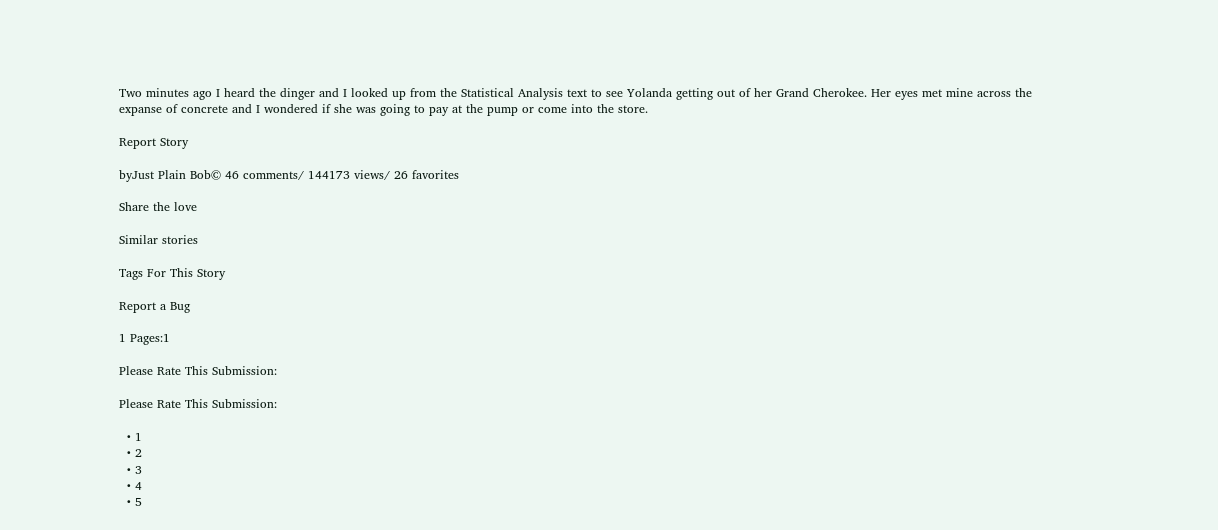Two minutes ago I heard the dinger and I looked up from the Statistical Analysis text to see Yolanda getting out of her Grand Cherokee. Her eyes met mine across the expanse of concrete and I wondered if she was going to pay at the pump or come into the store.

Report Story

byJust Plain Bob© 46 comments/ 144173 views/ 26 favorites

Share the love

Similar stories

Tags For This Story

Report a Bug

1 Pages:1

Please Rate This Submission:

Please Rate This Submission:

  • 1
  • 2
  • 3
  • 4
  • 5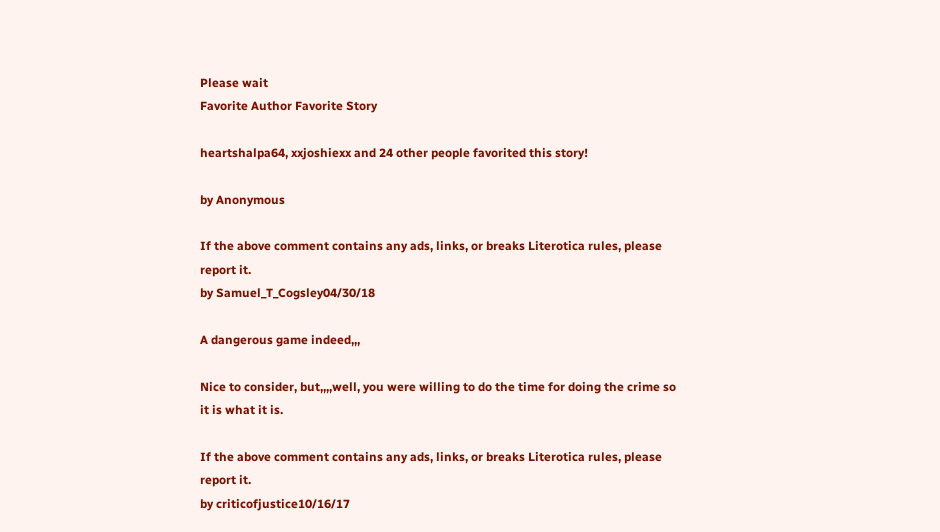Please wait
Favorite Author Favorite Story

heartshalpa64, xxjoshiexx and 24 other people favorited this story!

by Anonymous

If the above comment contains any ads, links, or breaks Literotica rules, please report it.
by Samuel_T_Cogsley04/30/18

A dangerous game indeed,,,

Nice to consider, but,,,,well, you were willing to do the time for doing the crime so it is what it is.

If the above comment contains any ads, links, or breaks Literotica rules, please report it.
by criticofjustice10/16/17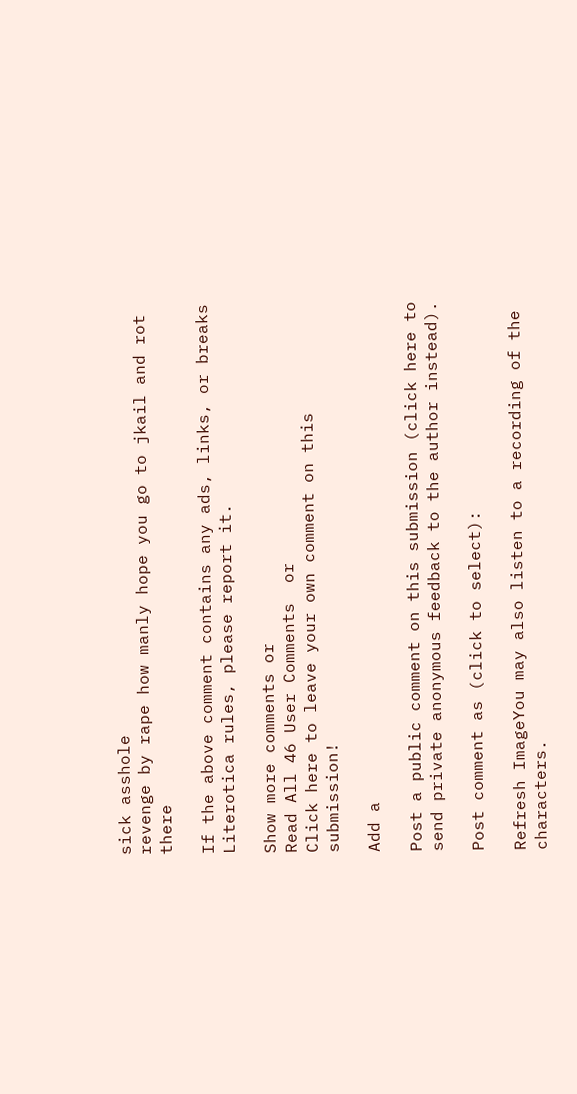sick asshole
revenge by rape how manly hope you go to jkail and rot there

If the above comment contains any ads, links, or breaks Literotica rules, please report it.

Show more comments or
Read All 46 User Comments  or
Click here to leave your own comment on this submission!

Add a

Post a public comment on this submission (click here to send private anonymous feedback to the author instead).

Post comment as (click to select):

Refresh ImageYou may also listen to a recording of the characters.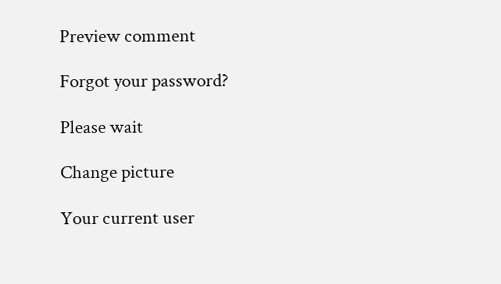Preview comment

Forgot your password?

Please wait

Change picture

Your current user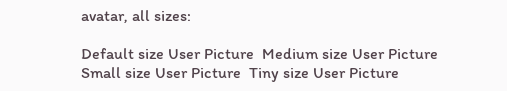avatar, all sizes:

Default size User Picture  Medium size User Picture  Small size User Picture  Tiny size User Picture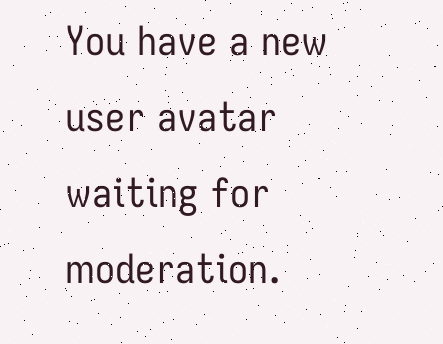You have a new user avatar waiting for moderation.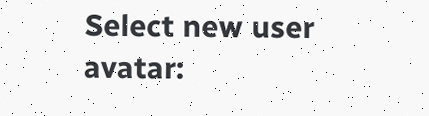Select new user avatar: